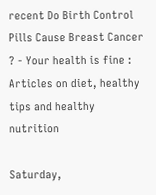recent Do Birth Control Pills Cause Breast Cancer ? - Your health is fine : Articles on diet, healthy tips and healthy nutrition

Saturday,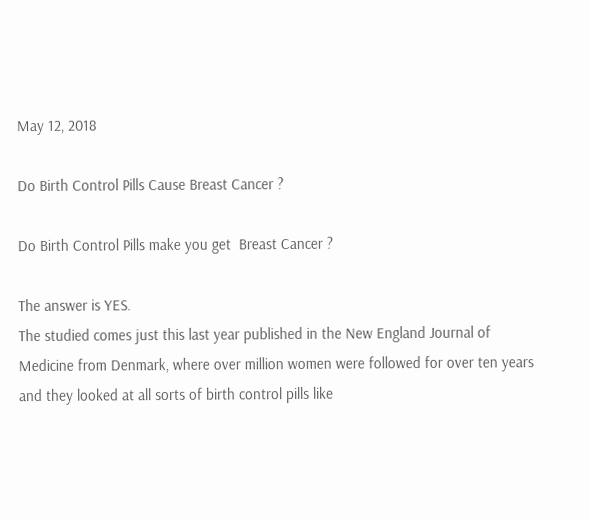May 12, 2018

Do Birth Control Pills Cause Breast Cancer ?

Do Birth Control Pills make you get  Breast Cancer ?

The answer is YES.
The studied comes just this last year published in the New England Journal of Medicine from Denmark, where over million women were followed for over ten years and they looked at all sorts of birth control pills like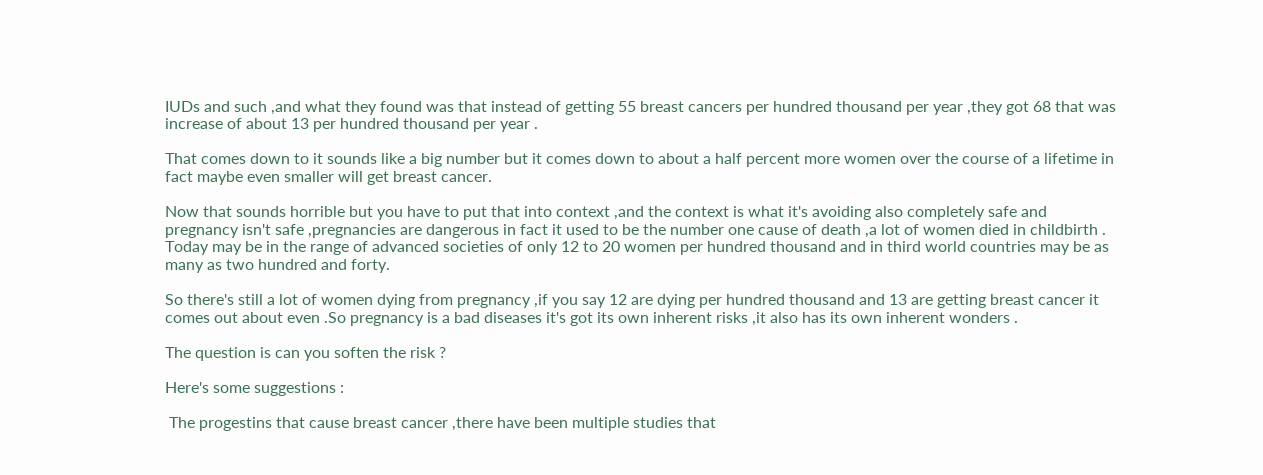IUDs and such ,and what they found was that instead of getting 55 breast cancers per hundred thousand per year ,they got 68 that was increase of about 13 per hundred thousand per year .

That comes down to it sounds like a big number but it comes down to about a half percent more women over the course of a lifetime in fact maybe even smaller will get breast cancer.

Now that sounds horrible but you have to put that into context ,and the context is what it's avoiding also completely safe and  pregnancy isn't safe ,pregnancies are dangerous in fact it used to be the number one cause of death ,a lot of women died in childbirth .
Today may be in the range of advanced societies of only 12 to 20 women per hundred thousand and in third world countries may be as many as two hundred and forty.

So there's still a lot of women dying from pregnancy ,if you say 12 are dying per hundred thousand and 13 are getting breast cancer it comes out about even .So pregnancy is a bad diseases it's got its own inherent risks ,it also has its own inherent wonders .

The question is can you soften the risk ?

Here's some suggestions :

 The progestins that cause breast cancer ,there have been multiple studies that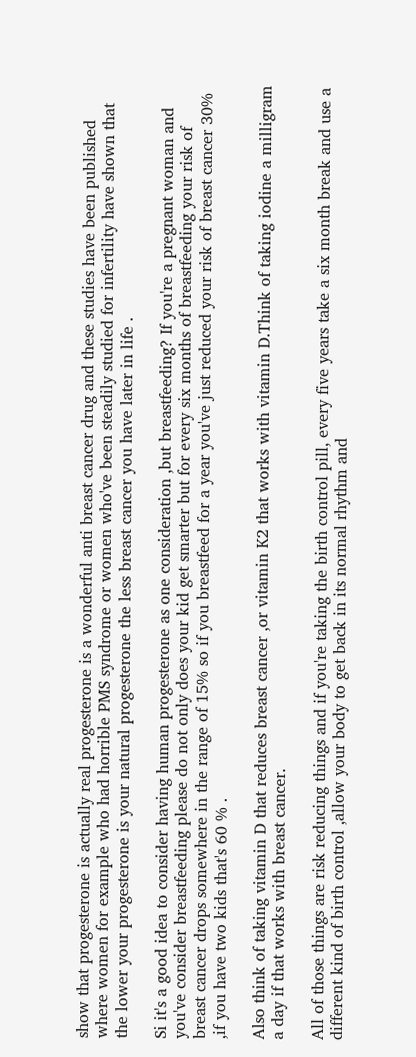show that progesterone is actually real progesterone is a wonderful anti breast cancer drug and these studies have been published where women for example who had horrible PMS syndrome or women who've been steadily studied for infertility have shown that the lower your progesterone is your natural progesterone the less breast cancer you have later in life .

Si it's a good idea to consider having human progesterone as one consideration ,but breastfeeding? If you're a pregnant woman and you've consider breastfeeding please do not only does your kid get smarter but for every six months of breastfeeding your risk of breast cancer drops somewhere in the range of 15% so if you breastfeed for a year you've just reduced your risk of breast cancer 30% ,if you have two kids that's 60 % .

Also think of taking vitamin D that reduces breast cancer ,or vitamin K2 that works with vitamin D.Think of taking iodine a milligram a day if that works with breast cancer.

All of those things are risk reducing things and if you're taking the birth control pill, every five years take a six month break and use a different kind of birth control ,allow your body to get back in its normal rhythm and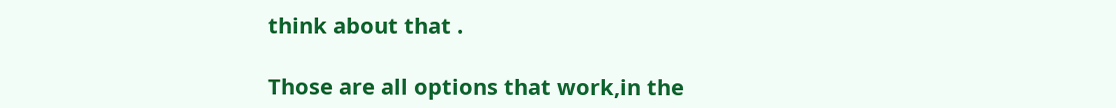think about that .

Those are all options that work,in the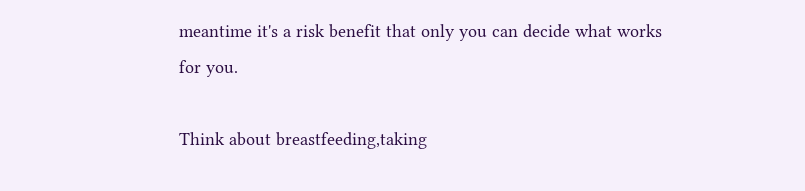meantime it's a risk benefit that only you can decide what works for you.

Think about breastfeeding,taking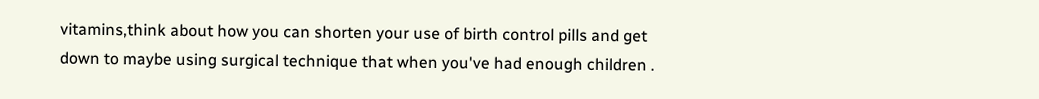vitamins,think about how you can shorten your use of birth control pills and get down to maybe using surgical technique that when you've had enough children .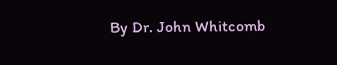By Dr. John Whitcomb